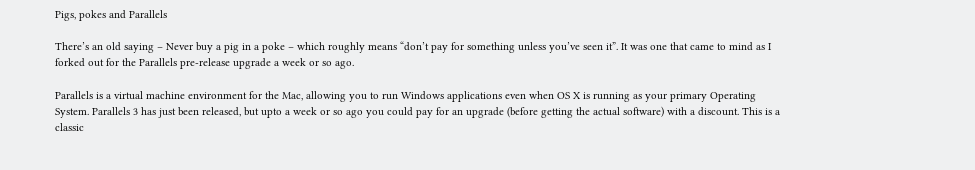Pigs, pokes and Parallels

There’s an old saying – Never buy a pig in a poke – which roughly means “don’t pay for something unless you’ve seen it”. It was one that came to mind as I forked out for the Parallels pre-release upgrade a week or so ago.

Parallels is a virtual machine environment for the Mac, allowing you to run Windows applications even when OS X is running as your primary Operating System. Parallels 3 has just been released, but upto a week or so ago you could pay for an upgrade (before getting the actual software) with a discount. This is a classic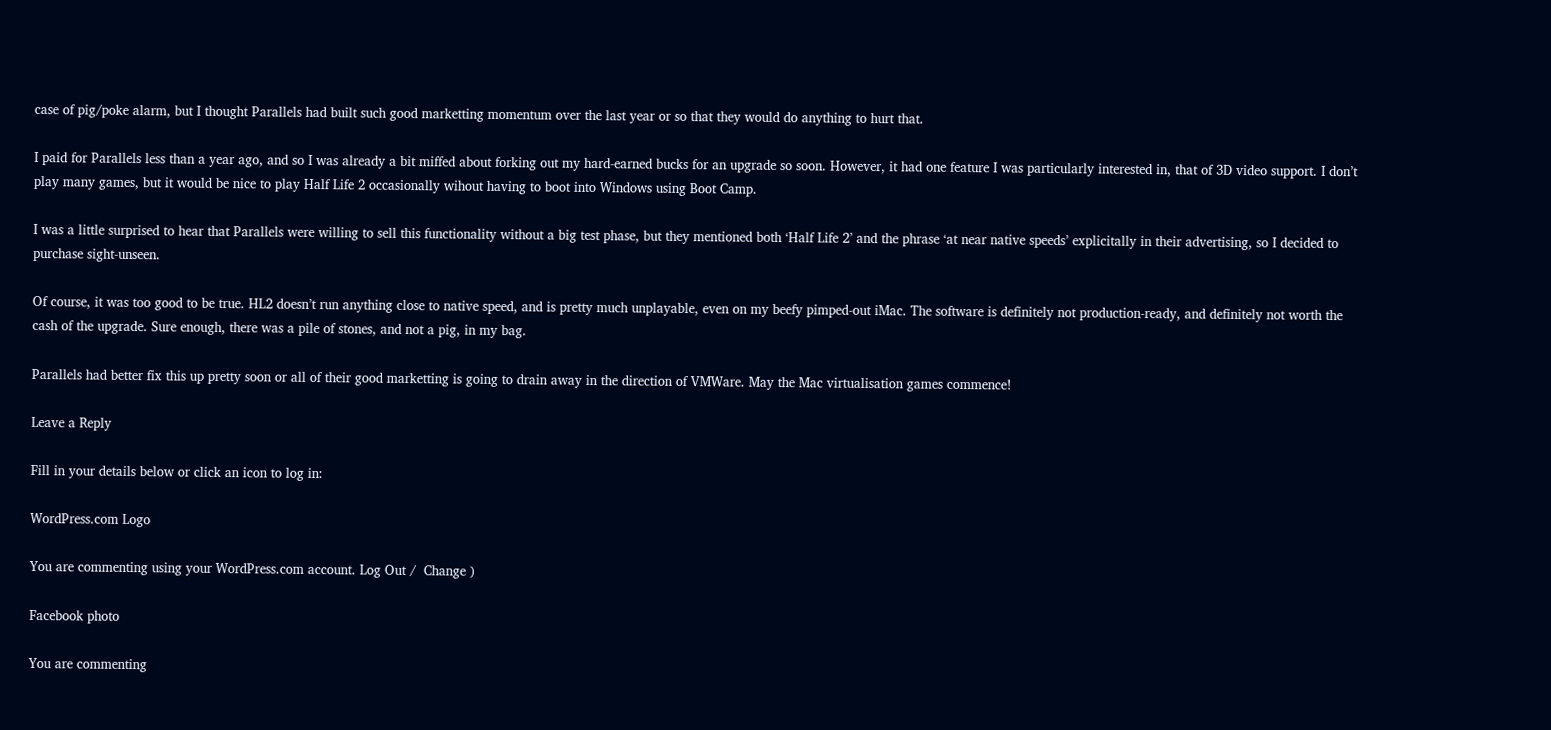case of pig/poke alarm, but I thought Parallels had built such good marketting momentum over the last year or so that they would do anything to hurt that.

I paid for Parallels less than a year ago, and so I was already a bit miffed about forking out my hard-earned bucks for an upgrade so soon. However, it had one feature I was particularly interested in, that of 3D video support. I don’t play many games, but it would be nice to play Half Life 2 occasionally wihout having to boot into Windows using Boot Camp.

I was a little surprised to hear that Parallels were willing to sell this functionality without a big test phase, but they mentioned both ‘Half Life 2’ and the phrase ‘at near native speeds’ explicitally in their advertising, so I decided to purchase sight-unseen.

Of course, it was too good to be true. HL2 doesn’t run anything close to native speed, and is pretty much unplayable, even on my beefy pimped-out iMac. The software is definitely not production-ready, and definitely not worth the cash of the upgrade. Sure enough, there was a pile of stones, and not a pig, in my bag.

Parallels had better fix this up pretty soon or all of their good marketting is going to drain away in the direction of VMWare. May the Mac virtualisation games commence!

Leave a Reply

Fill in your details below or click an icon to log in:

WordPress.com Logo

You are commenting using your WordPress.com account. Log Out /  Change )

Facebook photo

You are commenting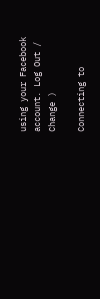using your Facebook account. Log Out /  Change )

Connecting to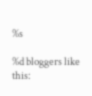%s

%d bloggers like this: